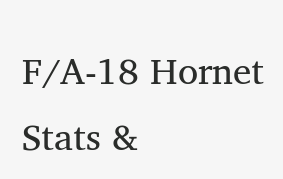F/A-18 Hornet Stats &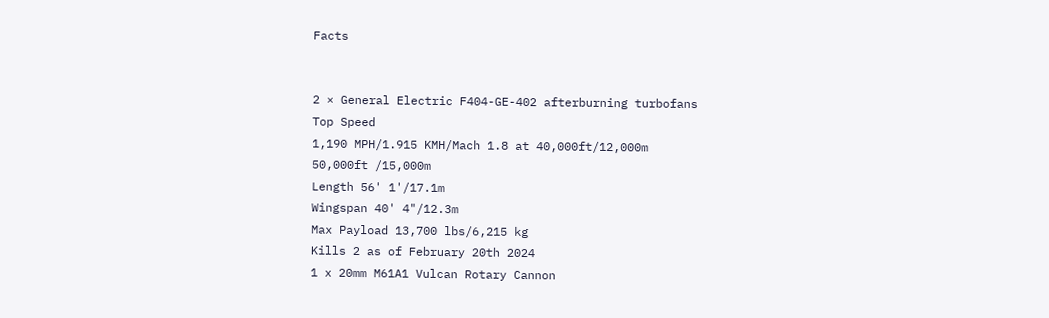Facts


2 × General Electric F404-GE-402 afterburning turbofans
Top Speed
1,190 MPH/1.915 KMH/Mach 1.8 at 40,000ft/12,000m
50,000ft /15,000m
Length 56' 1'/17.1m
Wingspan 40' 4"/12.3m
Max Payload 13,700 lbs/6,215 kg
Kills 2 as of February 20th 2024
1 x 20mm M61A1 Vulcan Rotary Cannon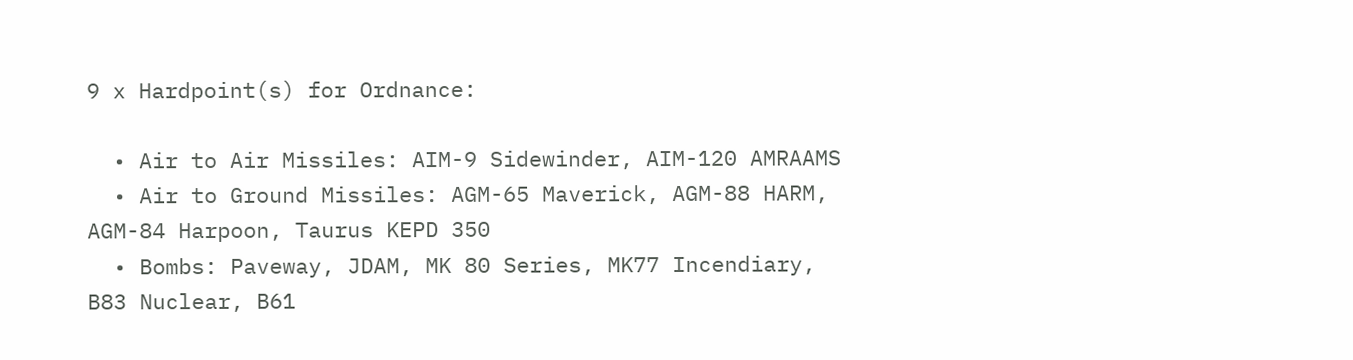9 x Hardpoint(s) for Ordnance:

  • Air to Air Missiles: AIM-9 Sidewinder, AIM-120 AMRAAMS
  • Air to Ground Missiles: AGM-65 Maverick, AGM-88 HARM, AGM-84 Harpoon, Taurus KEPD 350
  • Bombs: Paveway, JDAM, MK 80 Series, MK77 Incendiary, B83 Nuclear, B61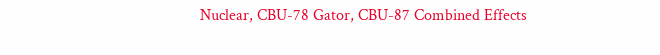Nuclear, CBU-78 Gator, CBU-87 Combined Effects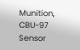Munition, CBU-97 Sensor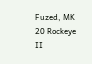Fuzed, MK 20 Rockeye II